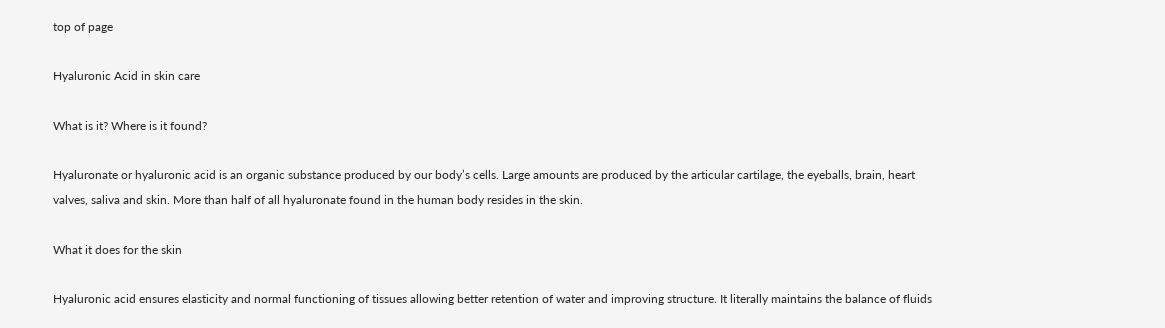top of page

Hyaluronic Acid in skin care

What is it? Where is it found?

Hyaluronate or hyaluronic acid is an organic substance produced by our body’s cells. Large amounts are produced by the articular cartilage, the eyeballs, brain, heart valves, saliva and skin. More than half of all hyaluronate found in the human body resides in the skin.

What it does for the skin

Hyaluronic acid ensures elasticity and normal functioning of tissues allowing better retention of water and improving structure. It literally maintains the balance of fluids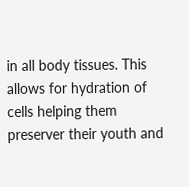in all body tissues. This allows for hydration of cells helping them preserver their youth and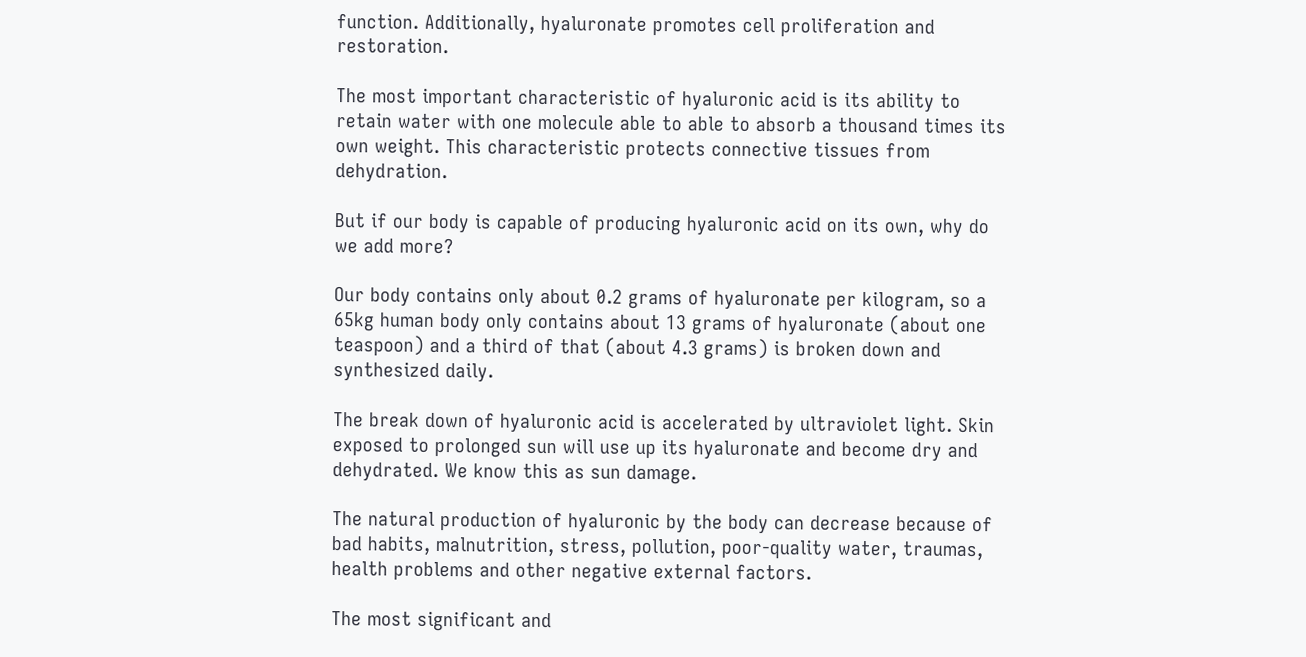function. Additionally, hyaluronate promotes cell proliferation and restoration.

The most important characteristic of hyaluronic acid is its ability to retain water with one molecule able to able to absorb a thousand times its own weight. This characteristic protects connective tissues from dehydration.

But if our body is capable of producing hyaluronic acid on its own, why do we add more?

Our body contains only about 0.2 grams of hyaluronate per kilogram, so a 65kg human body only contains about 13 grams of hyaluronate (about one teaspoon) and a third of that (about 4.3 grams) is broken down and synthesized daily.

The break down of hyaluronic acid is accelerated by ultraviolet light. Skin exposed to prolonged sun will use up its hyaluronate and become dry and dehydrated. We know this as sun damage.

The natural production of hyaluronic by the body can decrease because of bad habits, malnutrition, stress, pollution, poor-quality water, traumas, health problems and other negative external factors.

The most significant and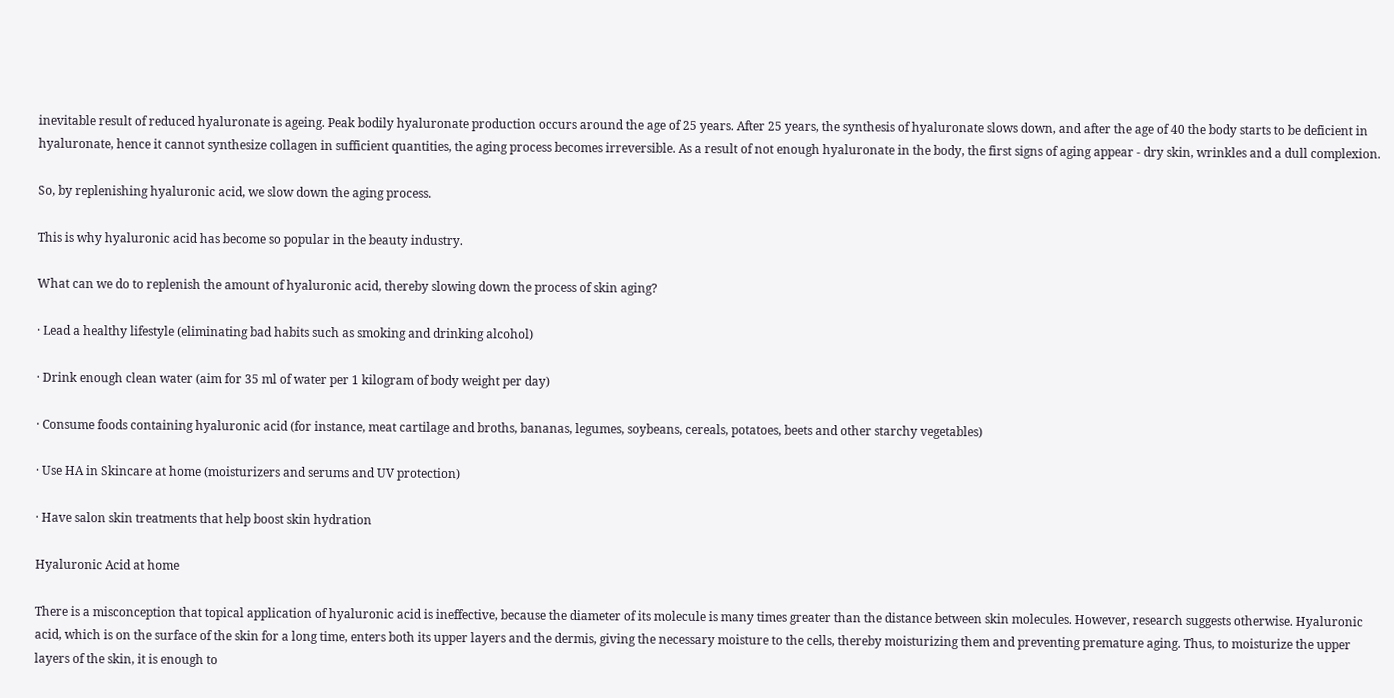inevitable result of reduced hyaluronate is ageing. Peak bodily hyaluronate production occurs around the age of 25 years. After 25 years, the synthesis of hyaluronate slows down, and after the age of 40 the body starts to be deficient in hyaluronate, hence it cannot synthesize collagen in sufficient quantities, the aging process becomes irreversible. As a result of not enough hyaluronate in the body, the first signs of aging appear - dry skin, wrinkles and a dull complexion.

So, by replenishing hyaluronic acid, we slow down the aging process.

This is why hyaluronic acid has become so popular in the beauty industry.

What can we do to replenish the amount of hyaluronic acid, thereby slowing down the process of skin aging?

· Lead a healthy lifestyle (eliminating bad habits such as smoking and drinking alcohol)

· Drink enough clean water (aim for 35 ml of water per 1 kilogram of body weight per day)

· Consume foods containing hyaluronic acid (for instance, meat cartilage and broths, bananas, legumes, soybeans, cereals, potatoes, beets and other starchy vegetables)

· Use HA in Skincare at home (moisturizers and serums and UV protection)

· Have salon skin treatments that help boost skin hydration

Hyaluronic Acid at home

There is a misconception that topical application of hyaluronic acid is ineffective, because the diameter of its molecule is many times greater than the distance between skin molecules. However, research suggests otherwise. Hyaluronic acid, which is on the surface of the skin for a long time, enters both its upper layers and the dermis, giving the necessary moisture to the cells, thereby moisturizing them and preventing premature aging. Thus, to moisturize the upper layers of the skin, it is enough to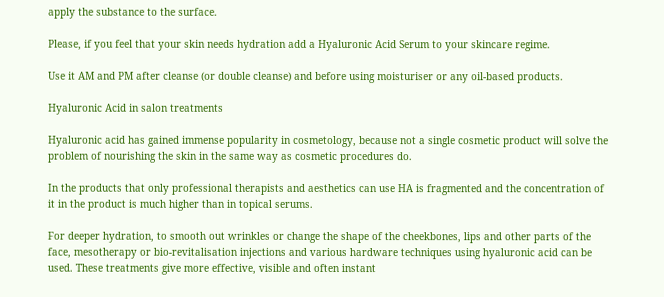apply the substance to the surface.

Please, if you feel that your skin needs hydration add a Hyaluronic Acid Serum to your skincare regime.

Use it AM and PM after cleanse (or double cleanse) and before using moisturiser or any oil-based products.

Hyaluronic Acid in salon treatments

Hyaluronic acid has gained immense popularity in cosmetology, because not a single cosmetic product will solve the problem of nourishing the skin in the same way as cosmetic procedures do.

In the products that only professional therapists and aesthetics can use HA is fragmented and the concentration of it in the product is much higher than in topical serums.

For deeper hydration, to smooth out wrinkles or change the shape of the cheekbones, lips and other parts of the face, mesotherapy or bio-revitalisation injections and various hardware techniques using hyaluronic acid can be used. These treatments give more effective, visible and often instant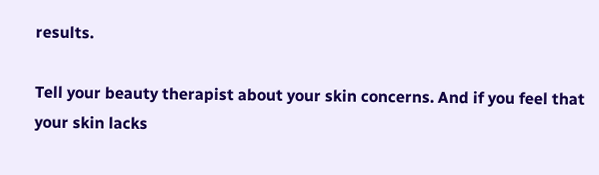results.

Tell your beauty therapist about your skin concerns. And if you feel that your skin lacks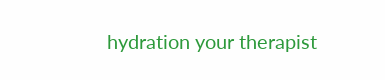hydration your therapist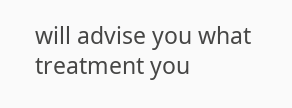will advise you what treatment you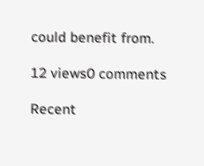could benefit from.

12 views0 comments

Recent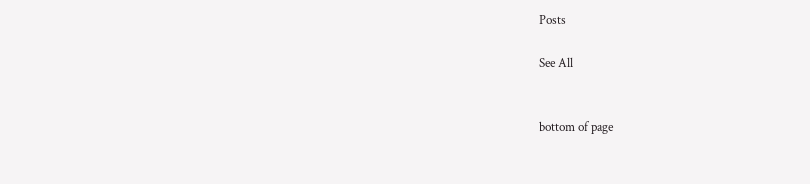Posts

See All


bottom of page